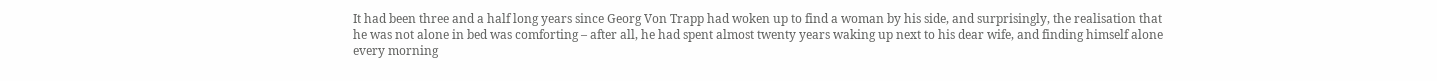It had been three and a half long years since Georg Von Trapp had woken up to find a woman by his side, and surprisingly, the realisation that he was not alone in bed was comforting – after all, he had spent almost twenty years waking up next to his dear wife, and finding himself alone every morning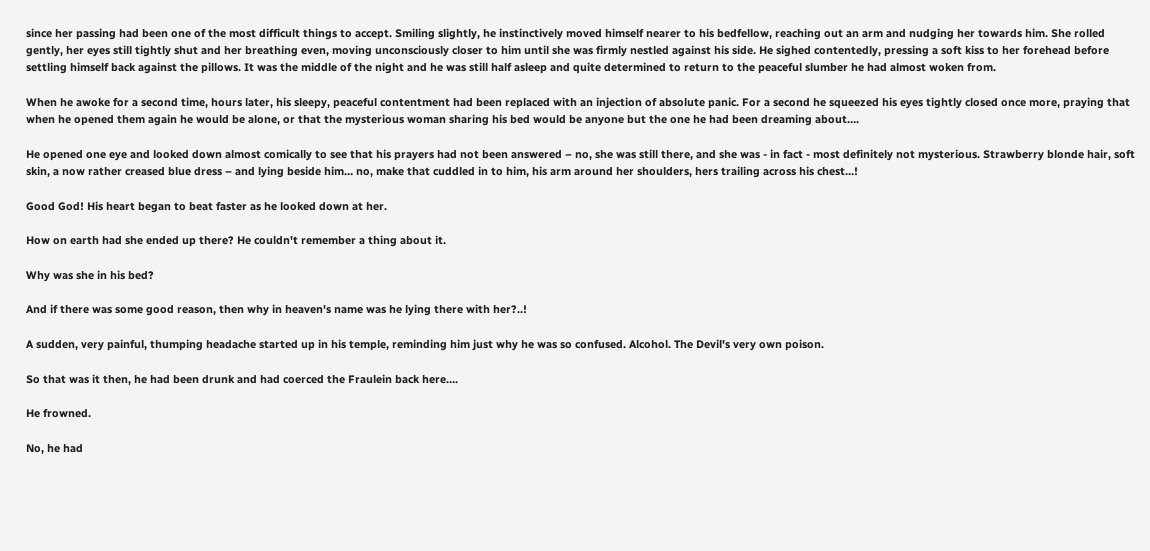since her passing had been one of the most difficult things to accept. Smiling slightly, he instinctively moved himself nearer to his bedfellow, reaching out an arm and nudging her towards him. She rolled gently, her eyes still tightly shut and her breathing even, moving unconsciously closer to him until she was firmly nestled against his side. He sighed contentedly, pressing a soft kiss to her forehead before settling himself back against the pillows. It was the middle of the night and he was still half asleep and quite determined to return to the peaceful slumber he had almost woken from.

When he awoke for a second time, hours later, his sleepy, peaceful contentment had been replaced with an injection of absolute panic. For a second he squeezed his eyes tightly closed once more, praying that when he opened them again he would be alone, or that the mysterious woman sharing his bed would be anyone but the one he had been dreaming about….

He opened one eye and looked down almost comically to see that his prayers had not been answered – no, she was still there, and she was - in fact - most definitely not mysterious. Strawberry blonde hair, soft skin, a now rather creased blue dress – and lying beside him… no, make that cuddled in to him, his arm around her shoulders, hers trailing across his chest…!

Good God! His heart began to beat faster as he looked down at her.

How on earth had she ended up there? He couldn't remember a thing about it.

Why was she in his bed?

And if there was some good reason, then why in heaven's name was he lying there with her?..!

A sudden, very painful, thumping headache started up in his temple, reminding him just why he was so confused. Alcohol. The Devil's very own poison.

So that was it then, he had been drunk and had coerced the Fraulein back here….

He frowned.

No, he had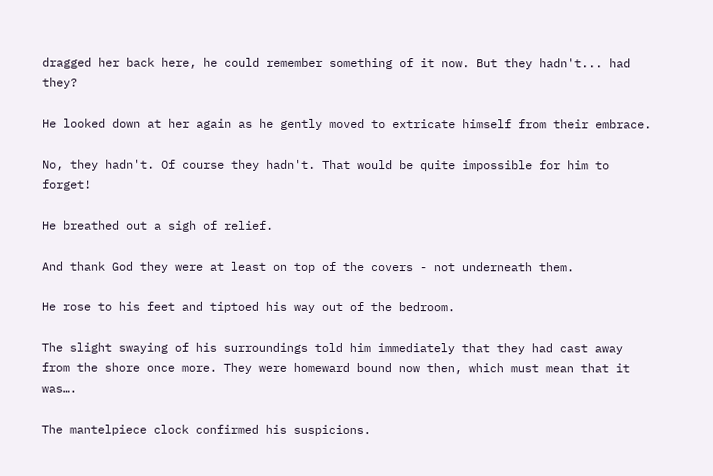dragged her back here, he could remember something of it now. But they hadn't... had they?

He looked down at her again as he gently moved to extricate himself from their embrace.

No, they hadn't. Of course they hadn't. That would be quite impossible for him to forget!

He breathed out a sigh of relief.

And thank God they were at least on top of the covers - not underneath them.

He rose to his feet and tiptoed his way out of the bedroom.

The slight swaying of his surroundings told him immediately that they had cast away from the shore once more. They were homeward bound now then, which must mean that it was….

The mantelpiece clock confirmed his suspicions.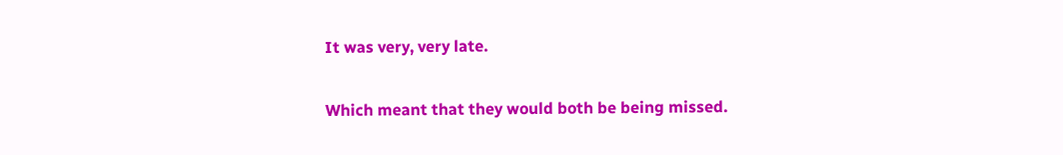It was very, very late.

Which meant that they would both be being missed.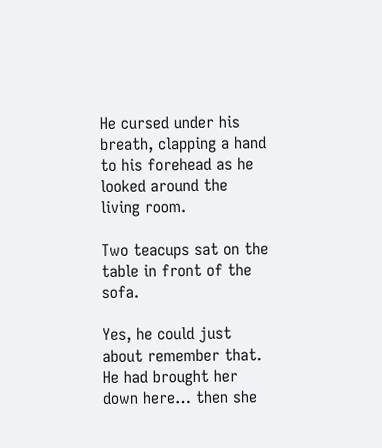He cursed under his breath, clapping a hand to his forehead as he looked around the living room.

Two teacups sat on the table in front of the sofa.

Yes, he could just about remember that. He had brought her down here… then she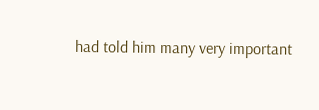had told him many very important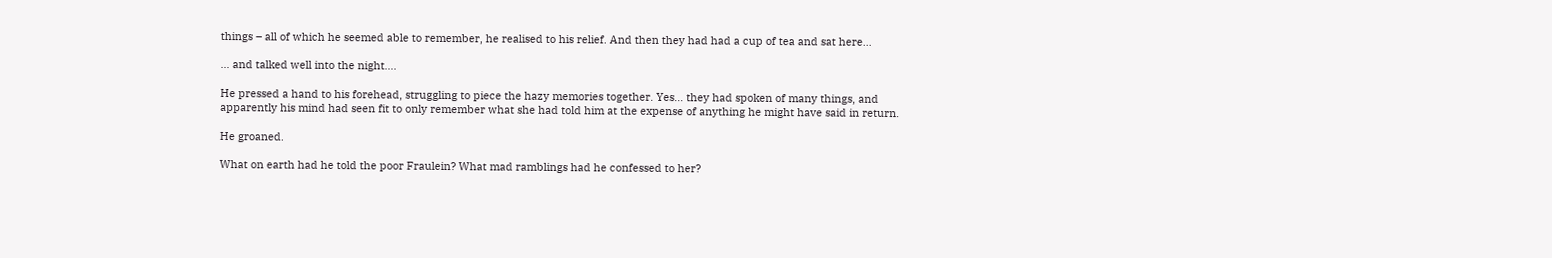things – all of which he seemed able to remember, he realised to his relief. And then they had had a cup of tea and sat here…

… and talked well into the night….

He pressed a hand to his forehead, struggling to piece the hazy memories together. Yes… they had spoken of many things, and apparently his mind had seen fit to only remember what she had told him at the expense of anything he might have said in return.

He groaned.

What on earth had he told the poor Fraulein? What mad ramblings had he confessed to her?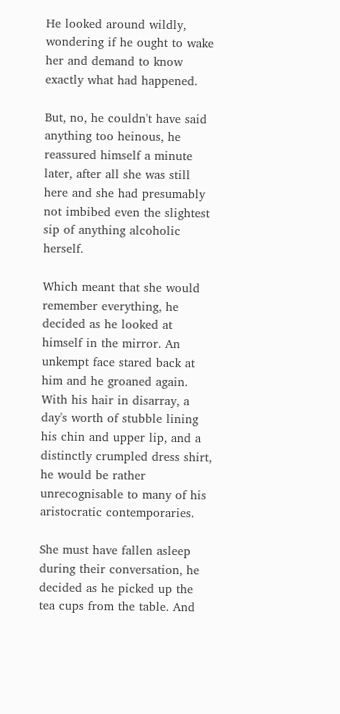He looked around wildly, wondering if he ought to wake her and demand to know exactly what had happened.

But, no, he couldn't have said anything too heinous, he reassured himself a minute later, after all she was still here and she had presumably not imbibed even the slightest sip of anything alcoholic herself.

Which meant that she would remember everything, he decided as he looked at himself in the mirror. An unkempt face stared back at him and he groaned again. With his hair in disarray, a day's worth of stubble lining his chin and upper lip, and a distinctly crumpled dress shirt, he would be rather unrecognisable to many of his aristocratic contemporaries.

She must have fallen asleep during their conversation, he decided as he picked up the tea cups from the table. And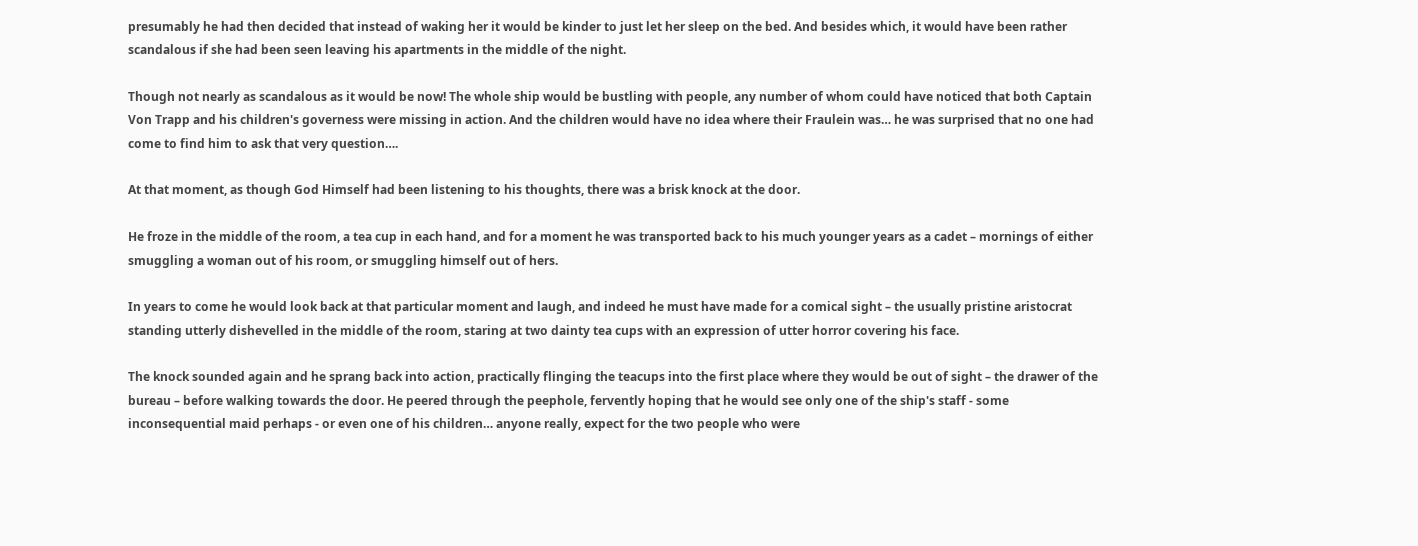presumably he had then decided that instead of waking her it would be kinder to just let her sleep on the bed. And besides which, it would have been rather scandalous if she had been seen leaving his apartments in the middle of the night.

Though not nearly as scandalous as it would be now! The whole ship would be bustling with people, any number of whom could have noticed that both Captain Von Trapp and his children's governess were missing in action. And the children would have no idea where their Fraulein was… he was surprised that no one had come to find him to ask that very question….

At that moment, as though God Himself had been listening to his thoughts, there was a brisk knock at the door.

He froze in the middle of the room, a tea cup in each hand, and for a moment he was transported back to his much younger years as a cadet – mornings of either smuggling a woman out of his room, or smuggling himself out of hers.

In years to come he would look back at that particular moment and laugh, and indeed he must have made for a comical sight – the usually pristine aristocrat standing utterly dishevelled in the middle of the room, staring at two dainty tea cups with an expression of utter horror covering his face.

The knock sounded again and he sprang back into action, practically flinging the teacups into the first place where they would be out of sight – the drawer of the bureau – before walking towards the door. He peered through the peephole, fervently hoping that he would see only one of the ship's staff - some inconsequential maid perhaps - or even one of his children… anyone really, expect for the two people who were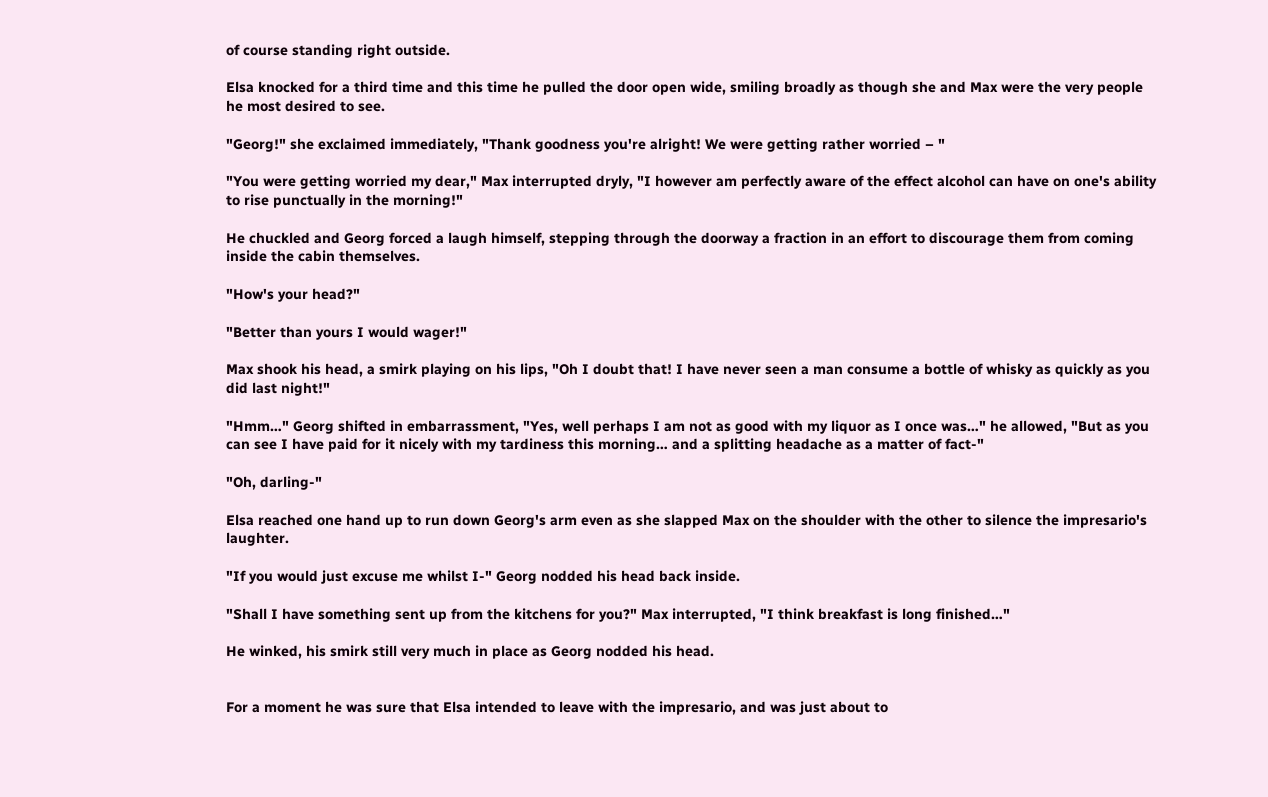of course standing right outside.

Elsa knocked for a third time and this time he pulled the door open wide, smiling broadly as though she and Max were the very people he most desired to see.

"Georg!" she exclaimed immediately, "Thank goodness you're alright! We were getting rather worried – "

"You were getting worried my dear," Max interrupted dryly, "I however am perfectly aware of the effect alcohol can have on one's ability to rise punctually in the morning!"

He chuckled and Georg forced a laugh himself, stepping through the doorway a fraction in an effort to discourage them from coming inside the cabin themselves.

"How's your head?"

"Better than yours I would wager!"

Max shook his head, a smirk playing on his lips, "Oh I doubt that! I have never seen a man consume a bottle of whisky as quickly as you did last night!"

"Hmm…" Georg shifted in embarrassment, "Yes, well perhaps I am not as good with my liquor as I once was…" he allowed, "But as you can see I have paid for it nicely with my tardiness this morning… and a splitting headache as a matter of fact-"

"Oh, darling-"

Elsa reached one hand up to run down Georg's arm even as she slapped Max on the shoulder with the other to silence the impresario's laughter.

"If you would just excuse me whilst I-" Georg nodded his head back inside.

"Shall I have something sent up from the kitchens for you?" Max interrupted, "I think breakfast is long finished…"

He winked, his smirk still very much in place as Georg nodded his head.


For a moment he was sure that Elsa intended to leave with the impresario, and was just about to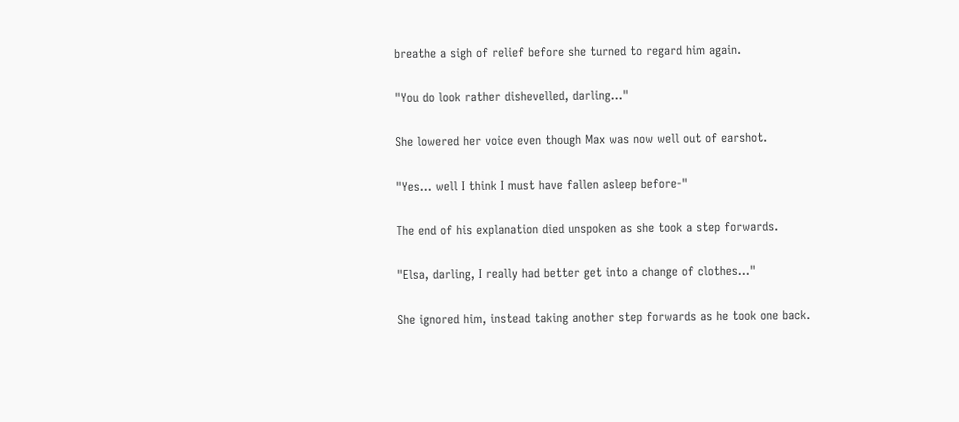breathe a sigh of relief before she turned to regard him again.

"You do look rather dishevelled, darling…"

She lowered her voice even though Max was now well out of earshot.

"Yes… well I think I must have fallen asleep before-"

The end of his explanation died unspoken as she took a step forwards.

"Elsa, darling, I really had better get into a change of clothes…"

She ignored him, instead taking another step forwards as he took one back.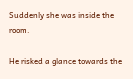Suddenly she was inside the room.

He risked a glance towards the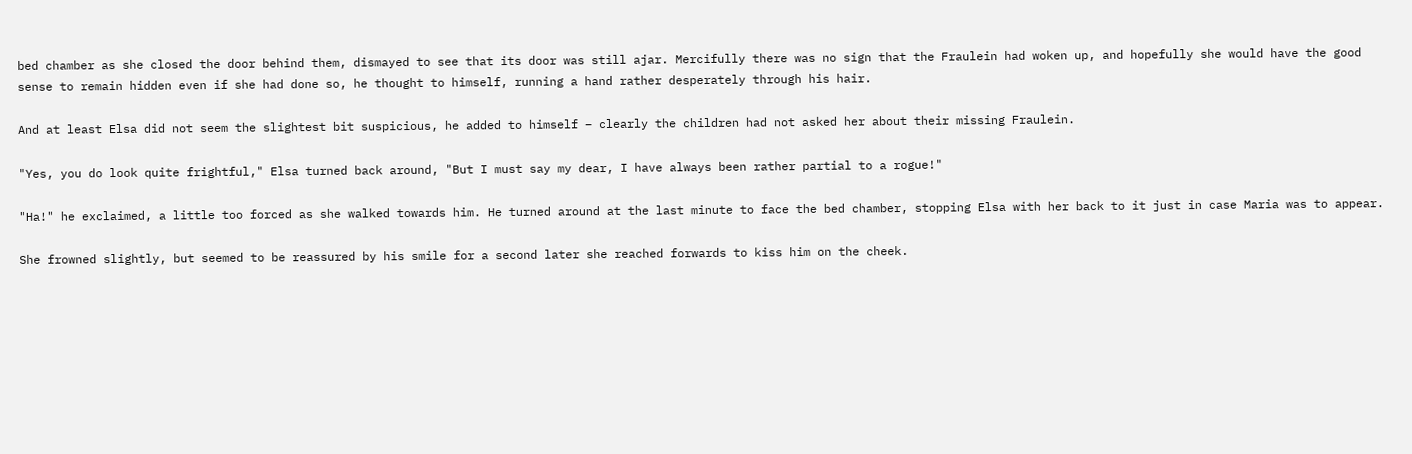bed chamber as she closed the door behind them, dismayed to see that its door was still ajar. Mercifully there was no sign that the Fraulein had woken up, and hopefully she would have the good sense to remain hidden even if she had done so, he thought to himself, running a hand rather desperately through his hair.

And at least Elsa did not seem the slightest bit suspicious, he added to himself – clearly the children had not asked her about their missing Fraulein.

"Yes, you do look quite frightful," Elsa turned back around, "But I must say my dear, I have always been rather partial to a rogue!"

"Ha!" he exclaimed, a little too forced as she walked towards him. He turned around at the last minute to face the bed chamber, stopping Elsa with her back to it just in case Maria was to appear.

She frowned slightly, but seemed to be reassured by his smile for a second later she reached forwards to kiss him on the cheek.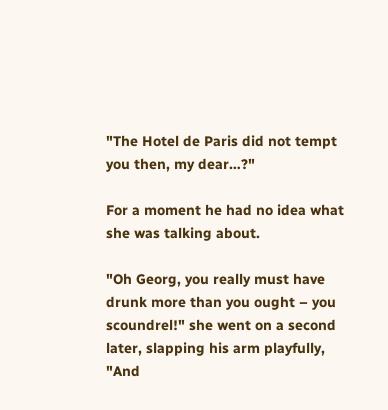"The Hotel de Paris did not tempt you then, my dear…?"

For a moment he had no idea what she was talking about.

"Oh Georg, you really must have drunk more than you ought – you scoundrel!" she went on a second later, slapping his arm playfully, "And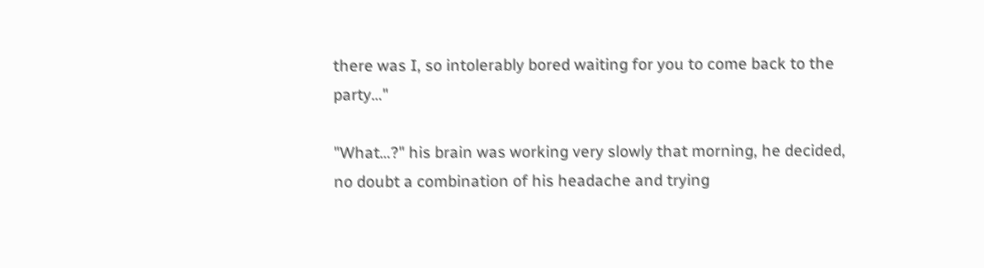there was I, so intolerably bored waiting for you to come back to the party…"

"What…?" his brain was working very slowly that morning, he decided, no doubt a combination of his headache and trying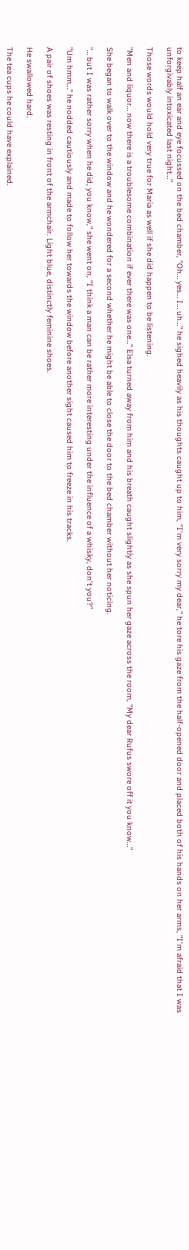to keep half an ear and eye focussed on the bed chamber, "Oh… yes… I… uh…" he sighed heavily as his thoughts caught up to him, "I'm very sorry my dear," he tore his gaze from the half-opened door and placed both of his hands on her arms, "I'm afraid that I was unforgivably intoxicated last night…"

Those words would hold very true for Maria as well if she did happen to be listening.

"Men and liquor… now there is a troublesome combination if ever there was one…" Elsa turned away from him and his breath caught slightly as she spun her gaze across the room, "My dear Rufus swore off it you know…"

She began to walk over to the window and he wondered for a second whether he might be able to close the door to the bed chamber without her noticing.

"… but I was rather sorry when he did, you know," she went on, "I think a man can be rather more interesting under the influence of a whisky, don't you?"

"Um hmm…" he nodded cautiously and made to follow her towards the window before another sight caused him to freeze in his tracks.

A pair of shoes was resting in front of the armchair. Light blue, distinctly feminine shoes.

He swallowed hard.

The tea cups he could have explained.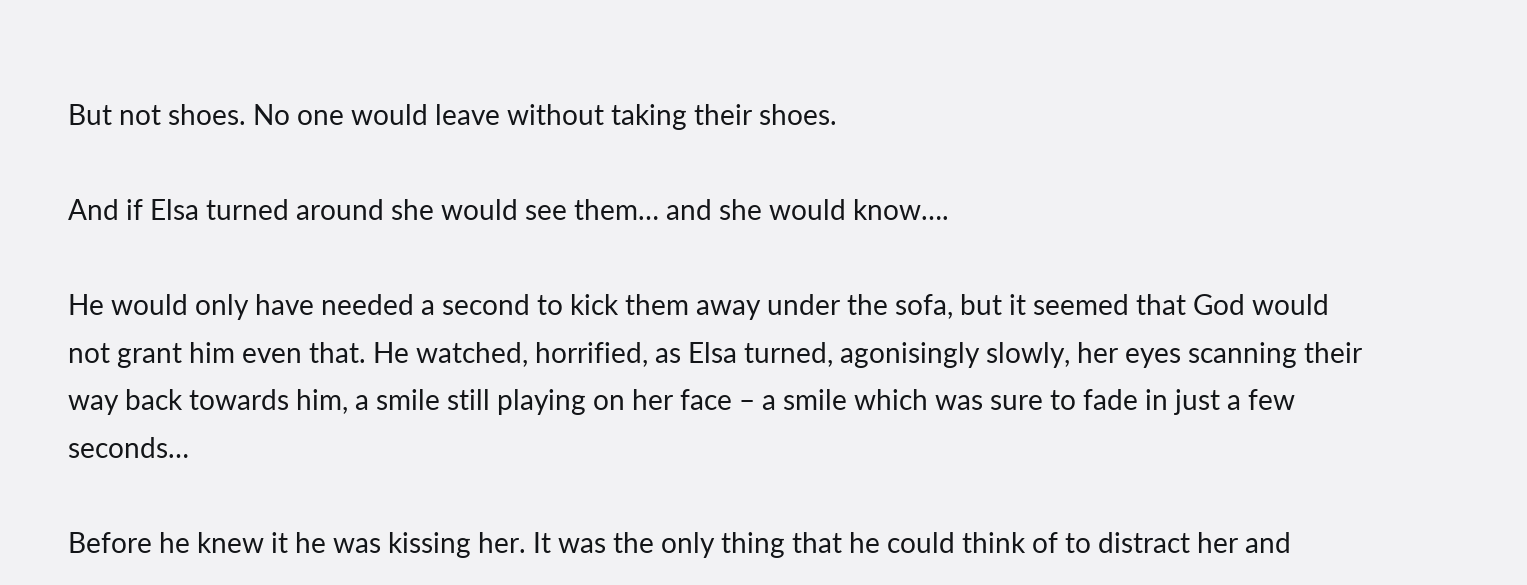But not shoes. No one would leave without taking their shoes.

And if Elsa turned around she would see them… and she would know….

He would only have needed a second to kick them away under the sofa, but it seemed that God would not grant him even that. He watched, horrified, as Elsa turned, agonisingly slowly, her eyes scanning their way back towards him, a smile still playing on her face – a smile which was sure to fade in just a few seconds…

Before he knew it he was kissing her. It was the only thing that he could think of to distract her and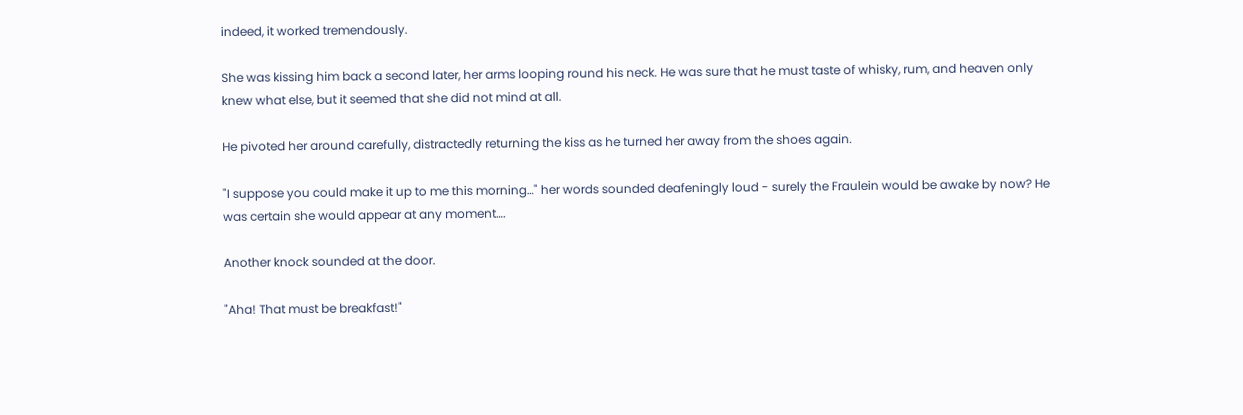indeed, it worked tremendously.

She was kissing him back a second later, her arms looping round his neck. He was sure that he must taste of whisky, rum, and heaven only knew what else, but it seemed that she did not mind at all.

He pivoted her around carefully, distractedly returning the kiss as he turned her away from the shoes again.

"I suppose you could make it up to me this morning…" her words sounded deafeningly loud - surely the Fraulein would be awake by now? He was certain she would appear at any moment….

Another knock sounded at the door.

"Aha! That must be breakfast!"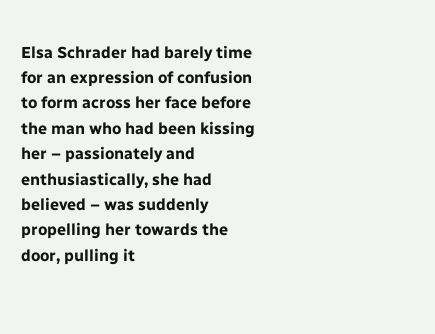Elsa Schrader had barely time for an expression of confusion to form across her face before the man who had been kissing her – passionately and enthusiastically, she had believed – was suddenly propelling her towards the door, pulling it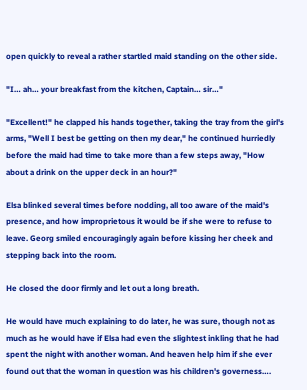open quickly to reveal a rather startled maid standing on the other side.

"I… ah… your breakfast from the kitchen, Captain… sir…"

"Excellent!" he clapped his hands together, taking the tray from the girl's arms, "Well I best be getting on then my dear," he continued hurriedly before the maid had time to take more than a few steps away, "How about a drink on the upper deck in an hour?"

Elsa blinked several times before nodding, all too aware of the maid's presence, and how improprietous it would be if she were to refuse to leave. Georg smiled encouragingly again before kissing her cheek and stepping back into the room.

He closed the door firmly and let out a long breath.

He would have much explaining to do later, he was sure, though not as much as he would have if Elsa had even the slightest inkling that he had spent the night with another woman. And heaven help him if she ever found out that the woman in question was his children's governess….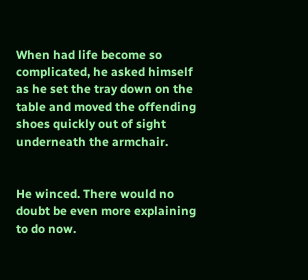When had life become so complicated, he asked himself as he set the tray down on the table and moved the offending shoes quickly out of sight underneath the armchair.


He winced. There would no doubt be even more explaining to do now.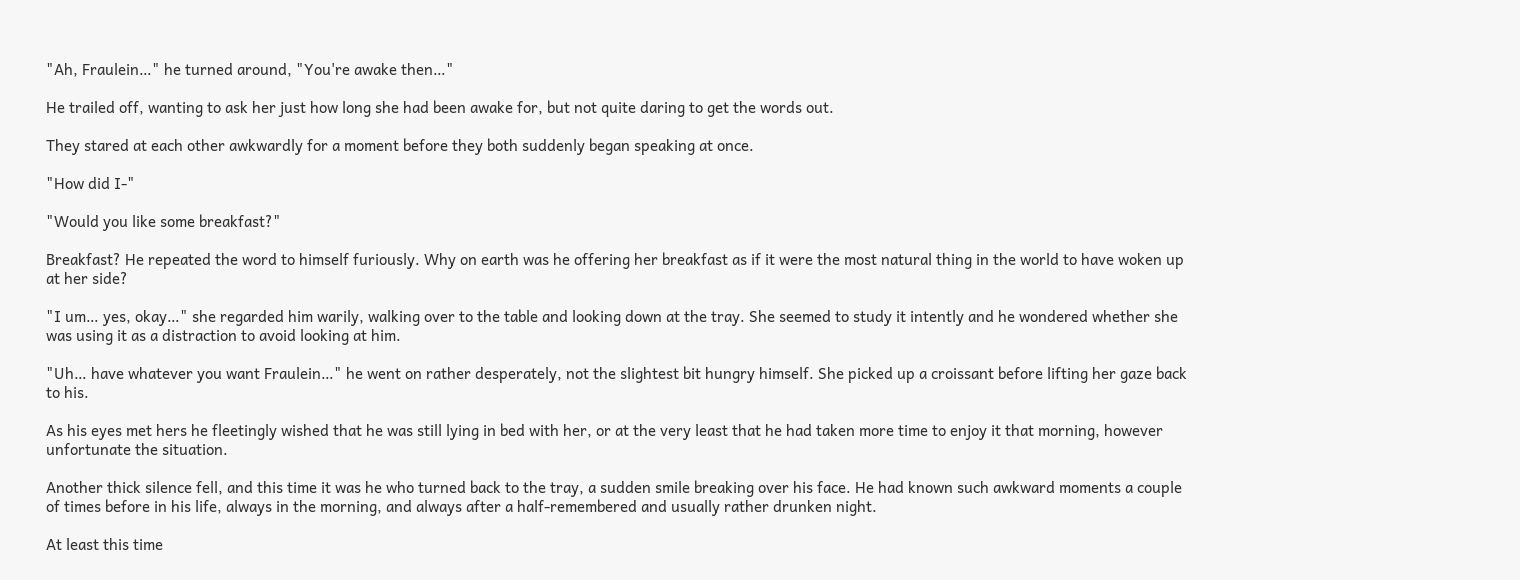"Ah, Fraulein…" he turned around, "You're awake then…"

He trailed off, wanting to ask her just how long she had been awake for, but not quite daring to get the words out.

They stared at each other awkwardly for a moment before they both suddenly began speaking at once.

"How did I-"

"Would you like some breakfast?"

Breakfast? He repeated the word to himself furiously. Why on earth was he offering her breakfast as if it were the most natural thing in the world to have woken up at her side?

"I um… yes, okay…" she regarded him warily, walking over to the table and looking down at the tray. She seemed to study it intently and he wondered whether she was using it as a distraction to avoid looking at him.

"Uh… have whatever you want Fraulein…" he went on rather desperately, not the slightest bit hungry himself. She picked up a croissant before lifting her gaze back to his.

As his eyes met hers he fleetingly wished that he was still lying in bed with her, or at the very least that he had taken more time to enjoy it that morning, however unfortunate the situation.

Another thick silence fell, and this time it was he who turned back to the tray, a sudden smile breaking over his face. He had known such awkward moments a couple of times before in his life, always in the morning, and always after a half-remembered and usually rather drunken night.

At least this time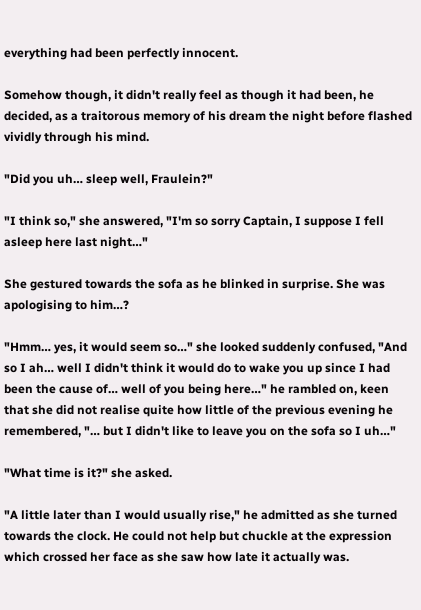everything had been perfectly innocent.

Somehow though, it didn't really feel as though it had been, he decided, as a traitorous memory of his dream the night before flashed vividly through his mind.

"Did you uh… sleep well, Fraulein?"

"I think so," she answered, "I'm so sorry Captain, I suppose I fell asleep here last night…"

She gestured towards the sofa as he blinked in surprise. She was apologising to him…?

"Hmm… yes, it would seem so…" she looked suddenly confused, "And so I ah… well I didn't think it would do to wake you up since I had been the cause of… well of you being here…" he rambled on, keen that she did not realise quite how little of the previous evening he remembered, "… but I didn't like to leave you on the sofa so I uh…"

"What time is it?" she asked.

"A little later than I would usually rise," he admitted as she turned towards the clock. He could not help but chuckle at the expression which crossed her face as she saw how late it actually was.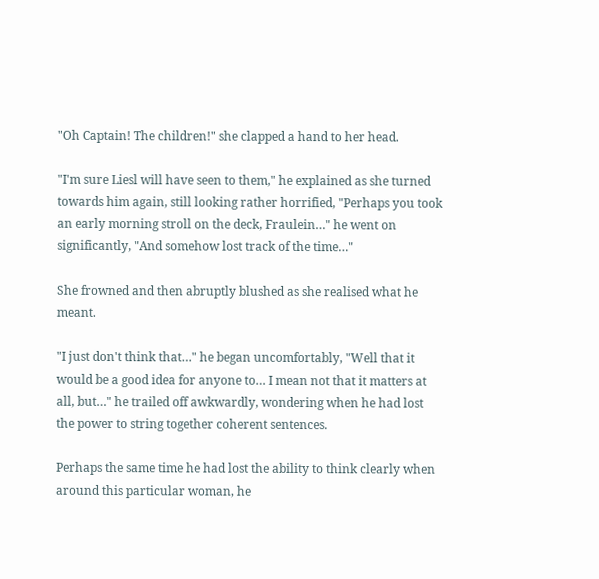"Oh Captain! The children!" she clapped a hand to her head.

"I'm sure Liesl will have seen to them," he explained as she turned towards him again, still looking rather horrified, "Perhaps you took an early morning stroll on the deck, Fraulein…" he went on significantly, "And somehow lost track of the time…"

She frowned and then abruptly blushed as she realised what he meant.

"I just don't think that…" he began uncomfortably, "Well that it would be a good idea for anyone to… I mean not that it matters at all, but…" he trailed off awkwardly, wondering when he had lost the power to string together coherent sentences.

Perhaps the same time he had lost the ability to think clearly when around this particular woman, he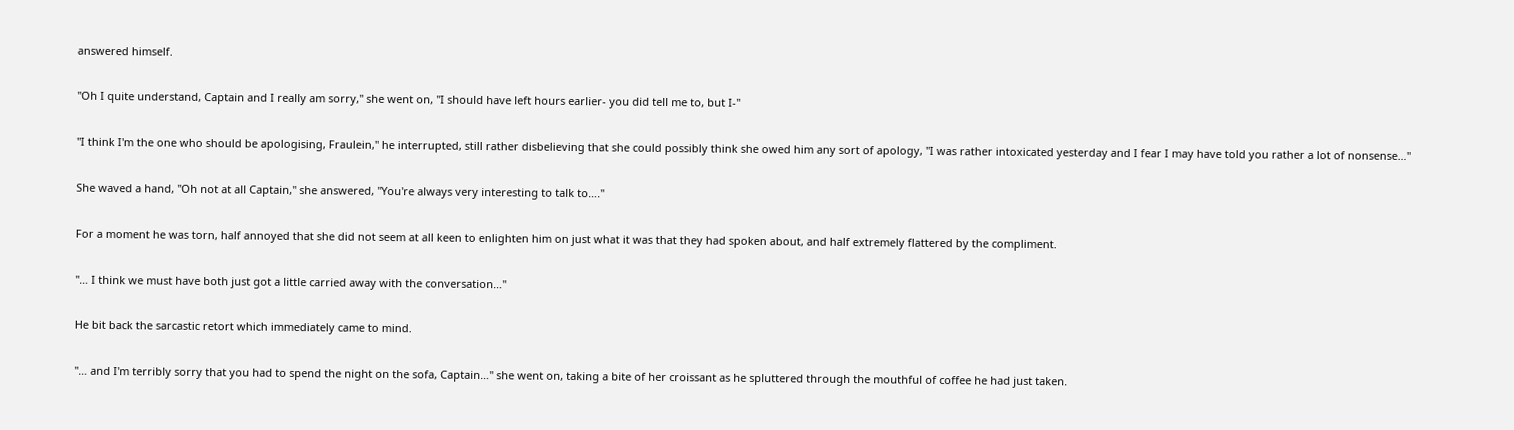answered himself.

"Oh I quite understand, Captain and I really am sorry," she went on, "I should have left hours earlier- you did tell me to, but I-"

"I think I'm the one who should be apologising, Fraulein," he interrupted, still rather disbelieving that she could possibly think she owed him any sort of apology, "I was rather intoxicated yesterday and I fear I may have told you rather a lot of nonsense…"

She waved a hand, "Oh not at all Captain," she answered, "You're always very interesting to talk to…."

For a moment he was torn, half annoyed that she did not seem at all keen to enlighten him on just what it was that they had spoken about, and half extremely flattered by the compliment.

"… I think we must have both just got a little carried away with the conversation…"

He bit back the sarcastic retort which immediately came to mind.

"… and I'm terribly sorry that you had to spend the night on the sofa, Captain…" she went on, taking a bite of her croissant as he spluttered through the mouthful of coffee he had just taken.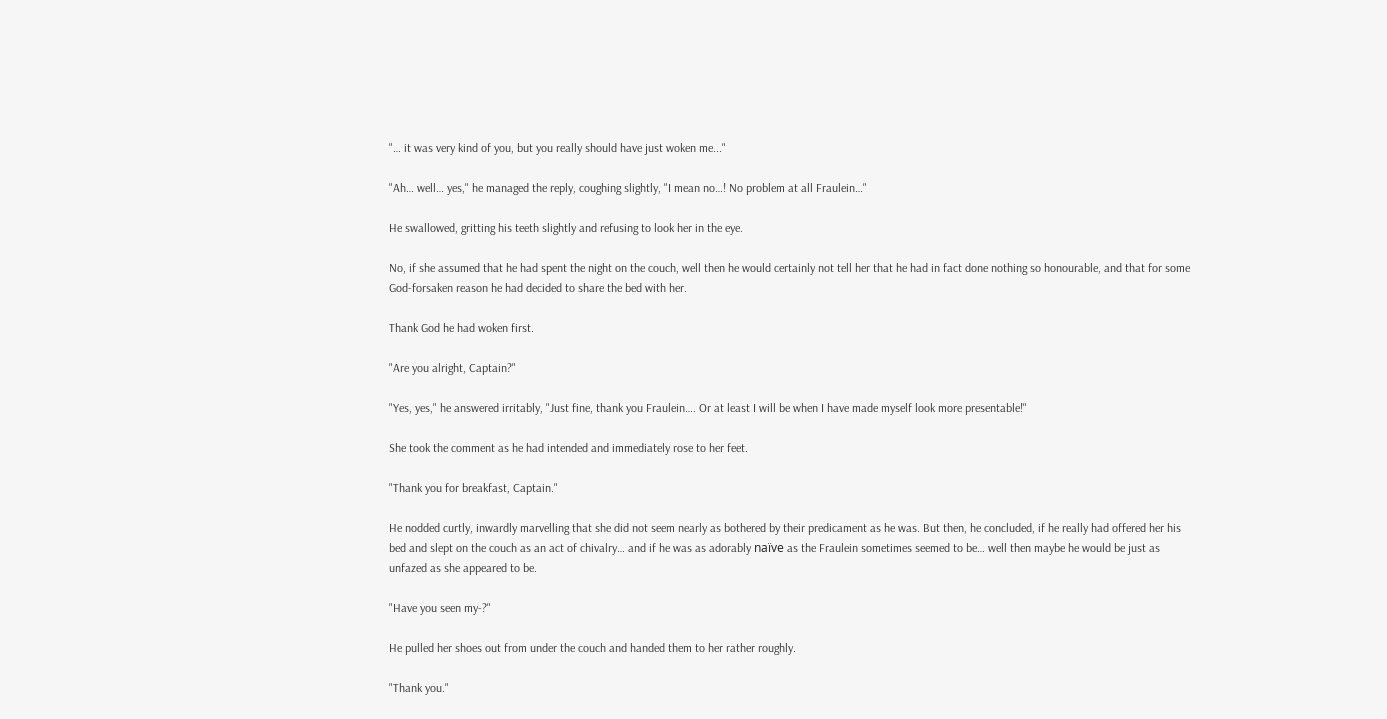"… it was very kind of you, but you really should have just woken me..."

"Ah… well… yes," he managed the reply, coughing slightly, "I mean no…! No problem at all Fraulein…"

He swallowed, gritting his teeth slightly and refusing to look her in the eye.

No, if she assumed that he had spent the night on the couch, well then he would certainly not tell her that he had in fact done nothing so honourable, and that for some God-forsaken reason he had decided to share the bed with her.

Thank God he had woken first.

"Are you alright, Captain?"

"Yes, yes," he answered irritably, "Just fine, thank you Fraulein…. Or at least I will be when I have made myself look more presentable!"

She took the comment as he had intended and immediately rose to her feet.

"Thank you for breakfast, Captain."

He nodded curtly, inwardly marvelling that she did not seem nearly as bothered by their predicament as he was. But then, he concluded, if he really had offered her his bed and slept on the couch as an act of chivalry… and if he was as adorably naïve as the Fraulein sometimes seemed to be… well then maybe he would be just as unfazed as she appeared to be.

"Have you seen my-?"

He pulled her shoes out from under the couch and handed them to her rather roughly.

"Thank you."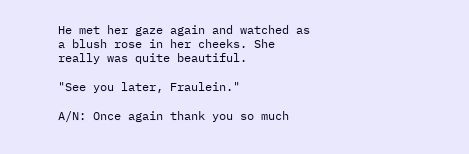He met her gaze again and watched as a blush rose in her cheeks. She really was quite beautiful.

"See you later, Fraulein."

A/N: Once again thank you so much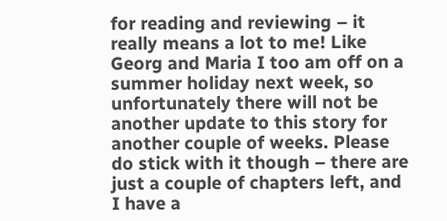for reading and reviewing – it really means a lot to me! Like Georg and Maria I too am off on a summer holiday next week, so unfortunately there will not be another update to this story for another couple of weeks. Please do stick with it though – there are just a couple of chapters left, and I have a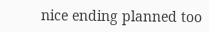nice ending planned too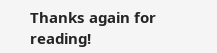Thanks again for reading!